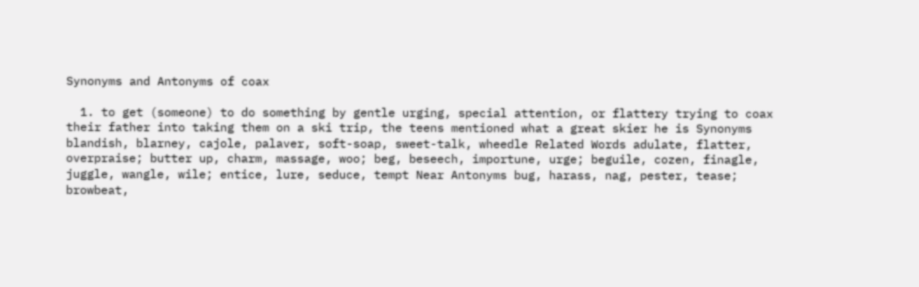Synonyms and Antonyms of coax

  1. to get (someone) to do something by gentle urging, special attention, or flattery trying to coax their father into taking them on a ski trip, the teens mentioned what a great skier he is Synonyms blandish, blarney, cajole, palaver, soft-soap, sweet-talk, wheedle Related Words adulate, flatter, overpraise; butter up, charm, massage, woo; beg, beseech, importune, urge; beguile, cozen, finagle, juggle, wangle, wile; entice, lure, seduce, tempt Near Antonyms bug, harass, nag, pester, tease; browbeat,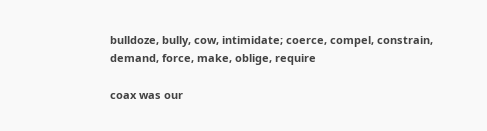bulldoze, bully, cow, intimidate; coerce, compel, constrain, demand, force, make, oblige, require

coax was our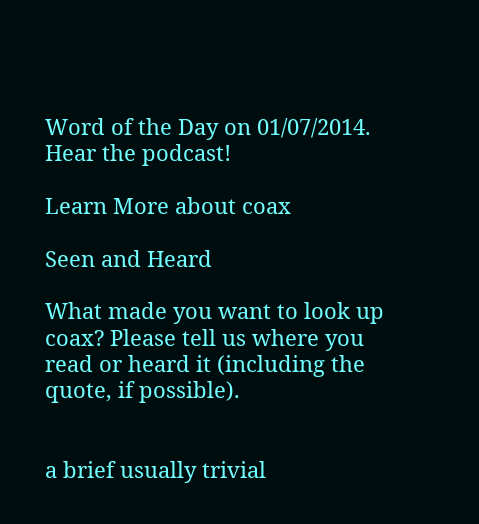Word of the Day on 01/07/2014. Hear the podcast!

Learn More about coax

Seen and Heard

What made you want to look up coax? Please tell us where you read or heard it (including the quote, if possible).


a brief usually trivial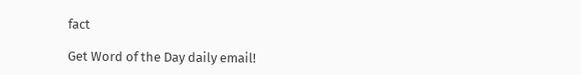fact

Get Word of the Day daily email!